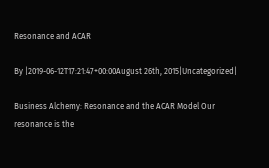Resonance and ACAR

By |2019-06-12T17:21:47+00:00August 26th, 2015|Uncategorized|

Business Alchemy: Resonance and the ACAR Model Our resonance is the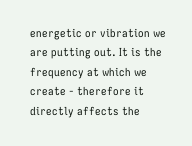energetic or vibration we are putting out. It is the frequency at which we create - therefore it directly affects the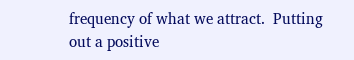frequency of what we attract.  Putting out a positive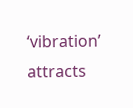‘vibration’ attracts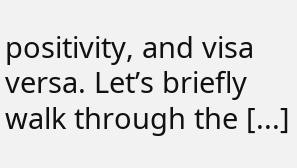positivity, and visa versa. Let’s briefly walk through the [...]